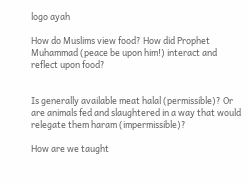logo ayah

How do Muslims view food? How did Prophet Muhammad (peace be upon him!) interact and reflect upon food?


Is generally available meat halal (permissible)? Or are animals fed and slaughtered in a way that would relegate them haram (impermissible)?

How are we taught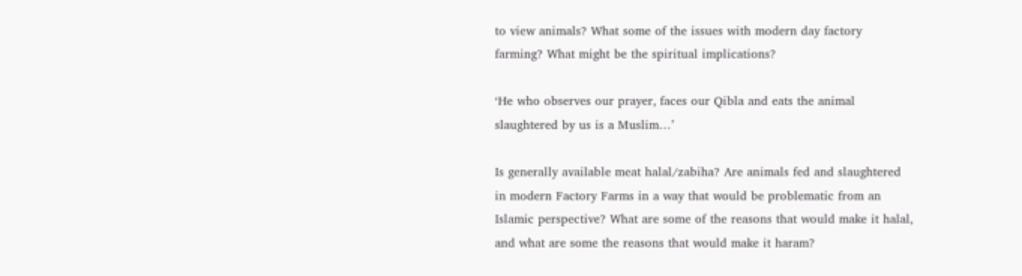to view animals? What some of the issues with modern day factory farming? What might be the spiritual implications?

‘He who observes our prayer, faces our Qibla and eats the animal slaughtered by us is a Muslim…’

Is generally available meat halal/zabiha? Are animals fed and slaughtered in modern Factory Farms in a way that would be problematic from an Islamic perspective? What are some of the reasons that would make it halal, and what are some the reasons that would make it haram?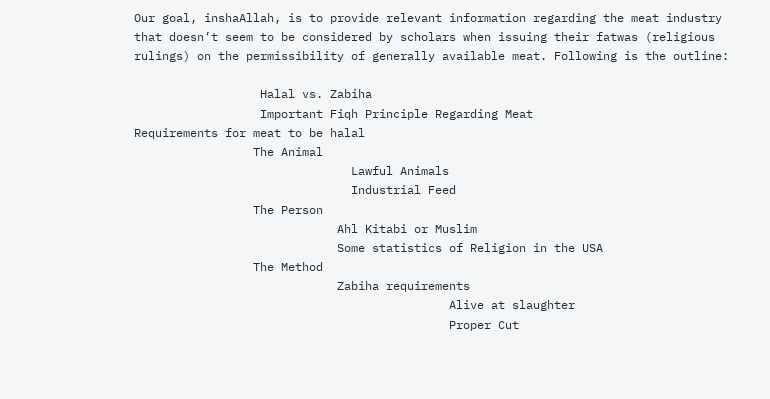Our goal, inshaAllah, is to provide relevant information regarding the meat industry that doesn’t seem to be considered by scholars when issuing their fatwas (religious rulings) on the permissibility of generally available meat. Following is the outline:

                  Halal vs. Zabiha
                  Important Fiqh Principle Regarding Meat
Requirements for meat to be halal
                 The Animal
                               Lawful Animals
                               Industrial Feed
                 The Person
                             Ahl Kitabi or Muslim
                             Some statistics of Religion in the USA
                 The Method
                             Zabiha requirements
                                             Alive at slaughter
                                             Proper Cut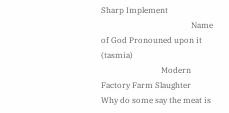Sharp Implement
                                             Name of God Pronouned upon it (tasmia)
                              Modern Factory Farm Slaughter
Why do some say the meat is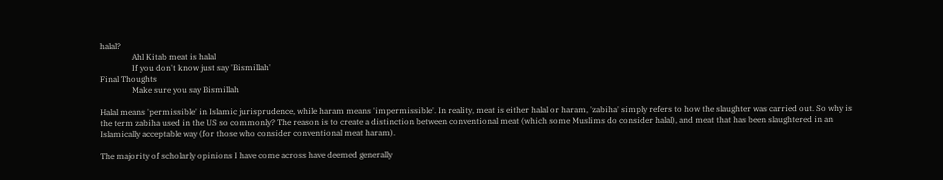halal?
                Ahl Kitab meat is halal
                If you don't know just say 'Bismillah'
Final Thoughts
                Make sure you say Bismillah

Halal means 'permissible' in Islamic jurisprudence, while haram means 'impermissible'. In reality, meat is either halal or haram, 'zabiha' simply refers to how the slaughter was carried out. So why is the term zabiha used in the US so commonly? The reason is to create a distinction between conventional meat (which some Muslims do consider halal), and meat that has been slaughtered in an Islamically acceptable way (for those who consider conventional meat haram).

The majority of scholarly opinions I have come across have deemed generally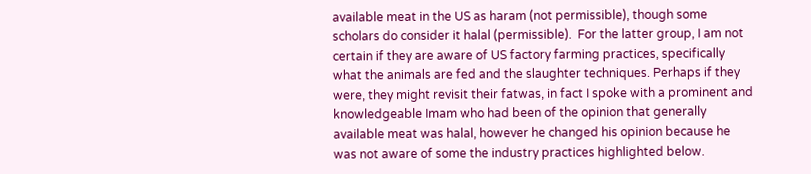available meat in the US as haram (not permissible), though some scholars do consider it halal (permissible).  For the latter group, I am not certain if they are aware of US factory farming practices, specifically what the animals are fed and the slaughter techniques. Perhaps if they were, they might revisit their fatwas, in fact I spoke with a prominent and knowledgeable Imam who had been of the opinion that generally available meat was halal, however he changed his opinion because he was not aware of some the industry practices highlighted below.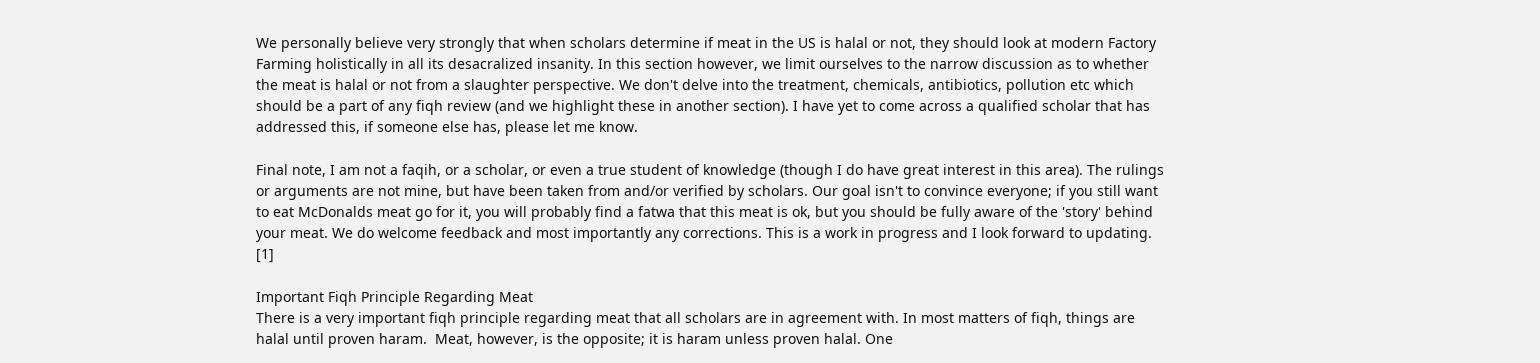We personally believe very strongly that when scholars determine if meat in the US is halal or not, they should look at modern Factory Farming holistically in all its desacralized insanity. In this section however, we limit ourselves to the narrow discussion as to whether the meat is halal or not from a slaughter perspective. We don't delve into the treatment, chemicals, antibiotics, pollution etc which should be a part of any fiqh review (and we highlight these in another section). I have yet to come across a qualified scholar that has addressed this, if someone else has, please let me know.

Final note, I am not a faqih, or a scholar, or even a true student of knowledge (though I do have great interest in this area). The rulings or arguments are not mine, but have been taken from and/or verified by scholars. Our goal isn't to convince everyone; if you still want to eat McDonalds meat go for it, you will probably find a fatwa that this meat is ok, but you should be fully aware of the 'story' behind your meat. We do welcome feedback and most importantly any corrections. This is a work in progress and I look forward to updating. [1]

Important Fiqh Principle Regarding Meat
There is a very important fiqh principle regarding meat that all scholars are in agreement with. In most matters of fiqh, things are halal until proven haram.  Meat, however, is the opposite; it is haram unless proven halal. One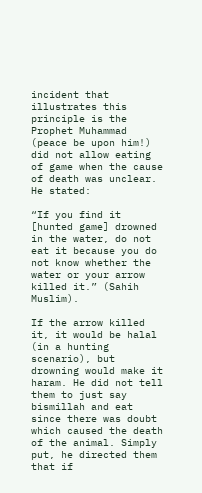incident that illustrates this principle is the Prophet Muhammad (peace be upon him!) did not allow eating of game when the cause of death was unclear.  He stated:

“If you find it [hunted game] drowned in the water, do not eat it because you do not know whether the water or your arrow killed it.” (Sahih Muslim).

If the arrow killed it, it would be halal (in a hunting scenario), but drowning would make it haram. He did not tell them to just say bismillah and eat since there was doubt which caused the death of the animal. Simply put, he directed them that if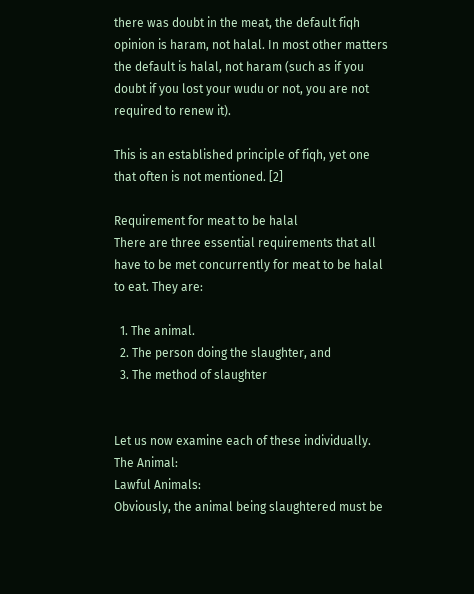there was doubt in the meat, the default fiqh opinion is haram, not halal. In most other matters the default is halal, not haram (such as if you doubt if you lost your wudu or not, you are not required to renew it).

This is an established principle of fiqh, yet one that often is not mentioned. [2]

Requirement for meat to be halal
There are three essential requirements that all have to be met concurrently for meat to be halal to eat. They are:

  1. The animal.
  2. The person doing the slaughter, and
  3. The method of slaughter


Let us now examine each of these individually.
The Animal:
Lawful Animals:
Obviously, the animal being slaughtered must be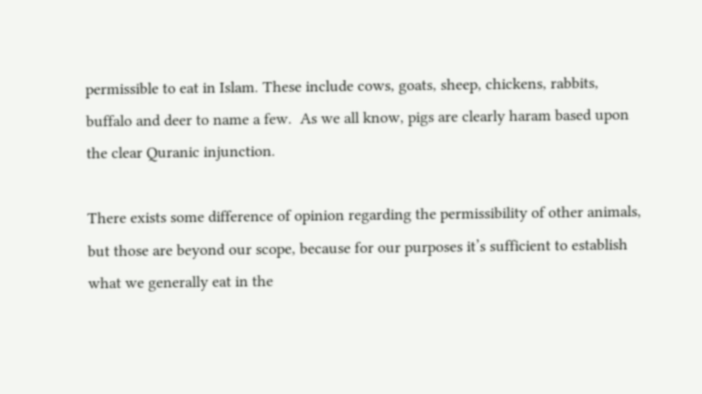permissible to eat in Islam. These include cows, goats, sheep, chickens, rabbits, buffalo and deer to name a few.  As we all know, pigs are clearly haram based upon the clear Quranic injunction.

There exists some difference of opinion regarding the permissibility of other animals, but those are beyond our scope, because for our purposes it’s sufficient to establish what we generally eat in the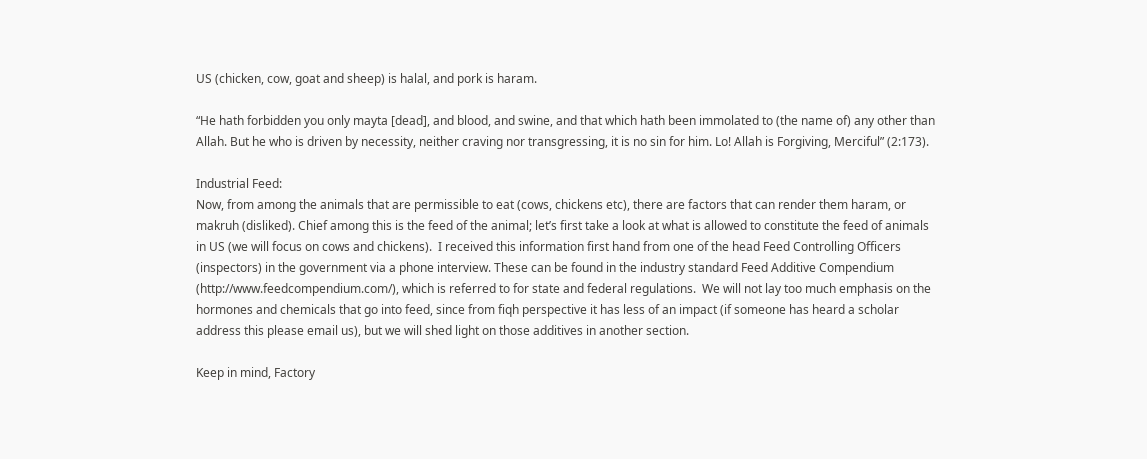US (chicken, cow, goat and sheep) is halal, and pork is haram.

“He hath forbidden you only mayta [dead], and blood, and swine, and that which hath been immolated to (the name of) any other than Allah. But he who is driven by necessity, neither craving nor transgressing, it is no sin for him. Lo! Allah is Forgiving, Merciful” (2:173).

Industrial Feed:
Now, from among the animals that are permissible to eat (cows, chickens etc), there are factors that can render them haram, or makruh (disliked). Chief among this is the feed of the animal; let’s first take a look at what is allowed to constitute the feed of animals in US (we will focus on cows and chickens).  I received this information first hand from one of the head Feed Controlling Officers (inspectors) in the government via a phone interview. These can be found in the industry standard Feed Additive Compendium (http://www.feedcompendium.com/), which is referred to for state and federal regulations.  We will not lay too much emphasis on the hormones and chemicals that go into feed, since from fiqh perspective it has less of an impact (if someone has heard a scholar address this please email us), but we will shed light on those additives in another section.

Keep in mind, Factory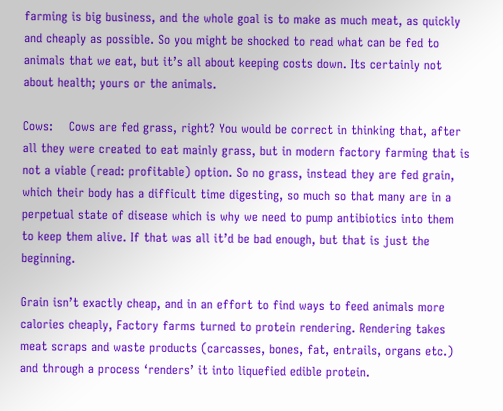farming is big business, and the whole goal is to make as much meat, as quickly and cheaply as possible. So you might be shocked to read what can be fed to animals that we eat, but it’s all about keeping costs down. Its certainly not about health; yours or the animals.

Cows:    Cows are fed grass, right? You would be correct in thinking that, after all they were created to eat mainly grass, but in modern factory farming that is not a viable (read: profitable) option. So no grass, instead they are fed grain, which their body has a difficult time digesting, so much so that many are in a perpetual state of disease which is why we need to pump antibiotics into them to keep them alive. If that was all it’d be bad enough, but that is just the beginning.

Grain isn’t exactly cheap, and in an effort to find ways to feed animals more calories cheaply, Factory farms turned to protein rendering. Rendering takes meat scraps and waste products (carcasses, bones, fat, entrails, organs etc.) and through a process ‘renders’ it into liquefied edible protein.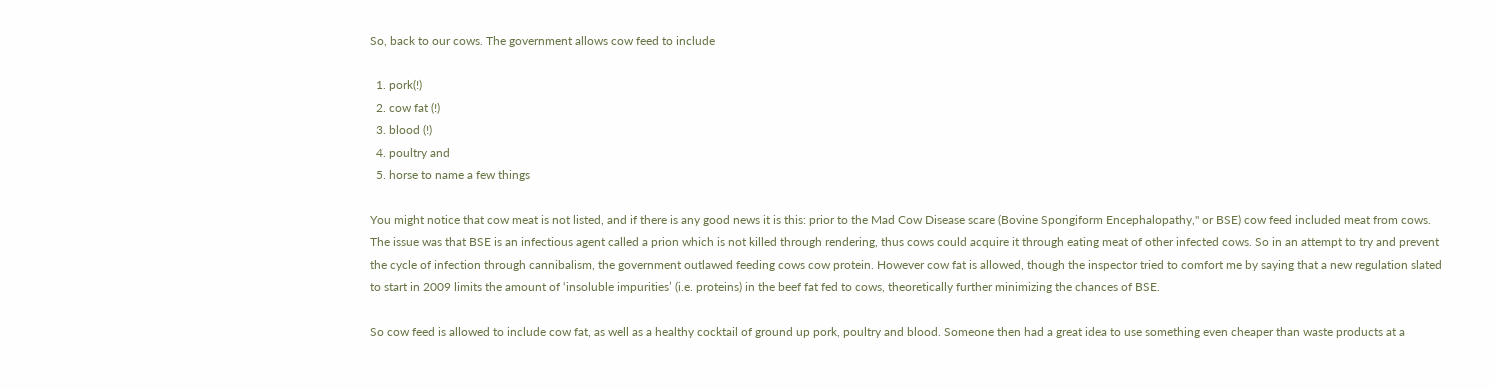So, back to our cows. The government allows cow feed to include

  1. pork(!)
  2. cow fat (!)
  3. blood (!)
  4. poultry and
  5. horse to name a few things

You might notice that cow meat is not listed, and if there is any good news it is this: prior to the Mad Cow Disease scare (Bovine Spongiform Encephalopathy," or BSE) cow feed included meat from cows. The issue was that BSE is an infectious agent called a prion which is not killed through rendering, thus cows could acquire it through eating meat of other infected cows. So in an attempt to try and prevent the cycle of infection through cannibalism, the government outlawed feeding cows cow protein. However cow fat is allowed, though the inspector tried to comfort me by saying that a new regulation slated to start in 2009 limits the amount of ‘insoluble impurities’ (i.e. proteins) in the beef fat fed to cows, theoretically further minimizing the chances of BSE.

So cow feed is allowed to include cow fat, as well as a healthy cocktail of ground up pork, poultry and blood. Someone then had a great idea to use something even cheaper than waste products at a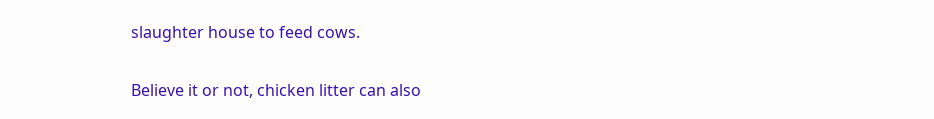slaughter house to feed cows.

Believe it or not, chicken litter can also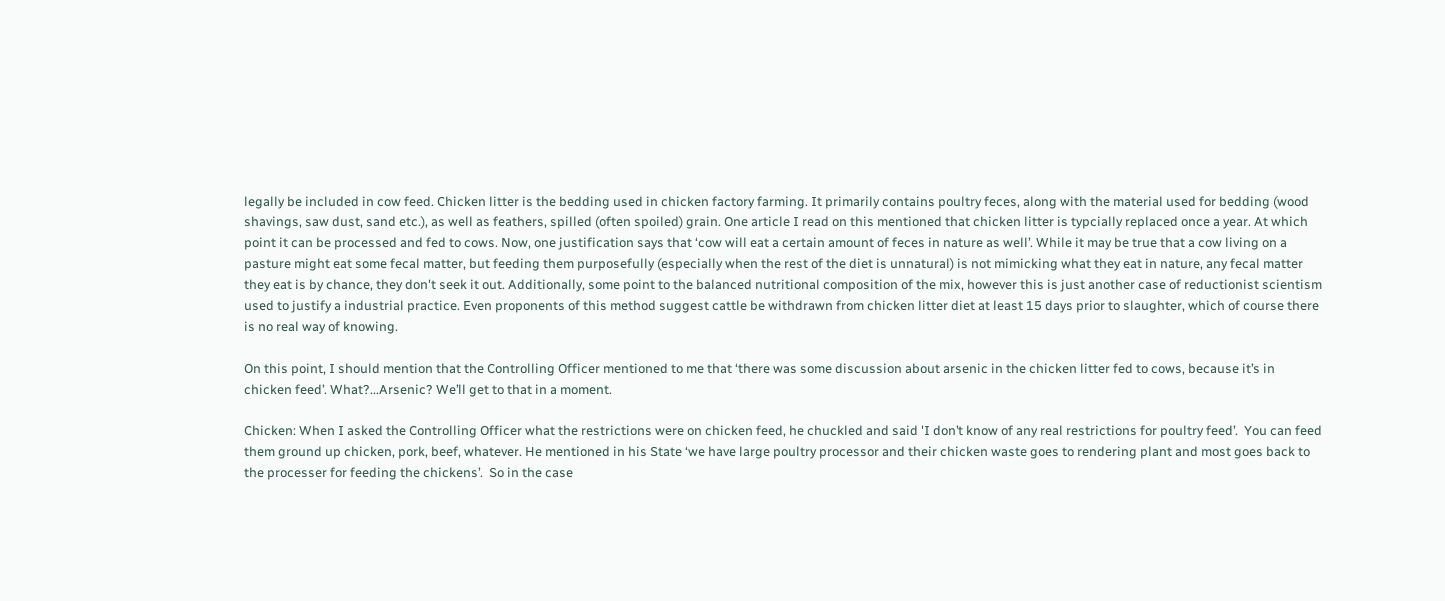legally be included in cow feed. Chicken litter is the bedding used in chicken factory farming. It primarily contains poultry feces, along with the material used for bedding (wood shavings, saw dust, sand etc.), as well as feathers, spilled (often spoiled) grain. One article I read on this mentioned that chicken litter is typcially replaced once a year. At which point it can be processed and fed to cows. Now, one justification says that ‘cow will eat a certain amount of feces in nature as well’. While it may be true that a cow living on a pasture might eat some fecal matter, but feeding them purposefully (especially when the rest of the diet is unnatural) is not mimicking what they eat in nature, any fecal matter they eat is by chance, they don't seek it out. Additionally, some point to the balanced nutritional composition of the mix, however this is just another case of reductionist scientism used to justify a industrial practice. Even proponents of this method suggest cattle be withdrawn from chicken litter diet at least 15 days prior to slaughter, which of course there is no real way of knowing.

On this point, I should mention that the Controlling Officer mentioned to me that ‘there was some discussion about arsenic in the chicken litter fed to cows, because it’s in chicken feed’. What?...Arsenic? We’ll get to that in a moment.

Chicken: When I asked the Controlling Officer what the restrictions were on chicken feed, he chuckled and said 'I don’t know of any real restrictions for poultry feed’.  You can feed them ground up chicken, pork, beef, whatever. He mentioned in his State ‘we have large poultry processor and their chicken waste goes to rendering plant and most goes back to the processer for feeding the chickens’.  So in the case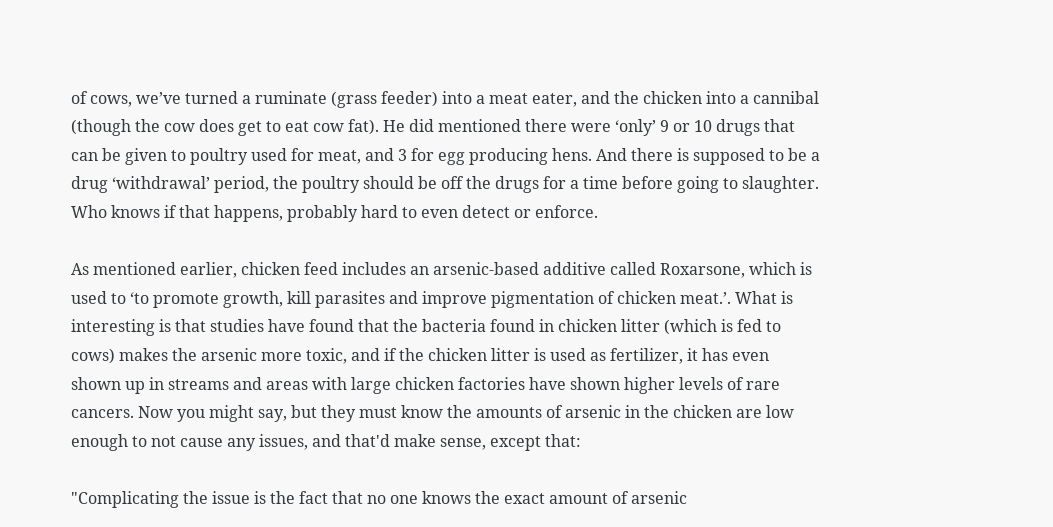of cows, we’ve turned a ruminate (grass feeder) into a meat eater, and the chicken into a cannibal (though the cow does get to eat cow fat). He did mentioned there were ‘only’ 9 or 10 drugs that can be given to poultry used for meat, and 3 for egg producing hens. And there is supposed to be a drug ‘withdrawal’ period, the poultry should be off the drugs for a time before going to slaughter. Who knows if that happens, probably hard to even detect or enforce.

As mentioned earlier, chicken feed includes an arsenic-based additive called Roxarsone, which is used to ‘to promote growth, kill parasites and improve pigmentation of chicken meat.’. What is interesting is that studies have found that the bacteria found in chicken litter (which is fed to cows) makes the arsenic more toxic, and if the chicken litter is used as fertilizer, it has even shown up in streams and areas with large chicken factories have shown higher levels of rare cancers. Now you might say, but they must know the amounts of arsenic in the chicken are low enough to not cause any issues, and that'd make sense, except that:

"Complicating the issue is the fact that no one knows the exact amount of arsenic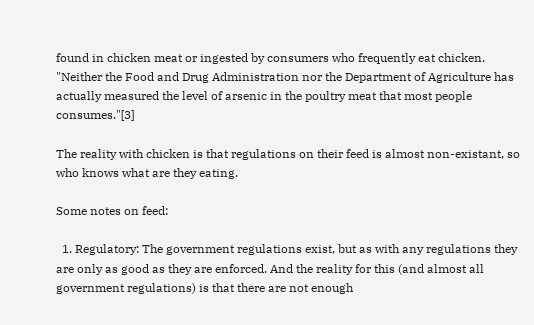found in chicken meat or ingested by consumers who frequently eat chicken. "Neither the Food and Drug Administration nor the Department of Agriculture has actually measured the level of arsenic in the poultry meat that most people consumes."[3]

The reality with chicken is that regulations on their feed is almost non-existant, so who knows what are they eating.

Some notes on feed:

  1. Regulatory: The government regulations exist, but as with any regulations they are only as good as they are enforced. And the reality for this (and almost all government regulations) is that there are not enough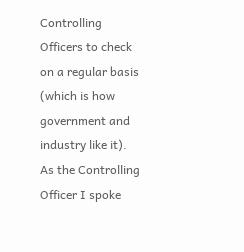Controlling Officers to check on a regular basis (which is how government and industry like it). As the Controlling Officer I spoke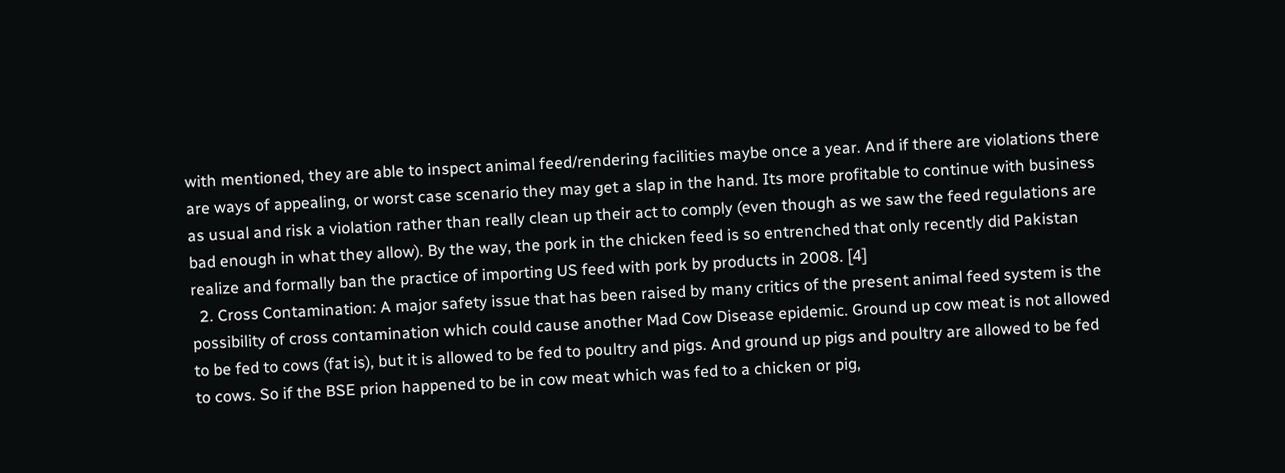with mentioned, they are able to inspect animal feed/rendering facilities maybe once a year. And if there are violations there are ways of appealing, or worst case scenario they may get a slap in the hand. Its more profitable to continue with business as usual and risk a violation rather than really clean up their act to comply (even though as we saw the feed regulations are bad enough in what they allow). By the way, the pork in the chicken feed is so entrenched that only recently did Pakistan realize and formally ban the practice of importing US feed with pork by products in 2008. [4]
  2. Cross Contamination: A major safety issue that has been raised by many critics of the present animal feed system is the possibility of cross contamination which could cause another Mad Cow Disease epidemic. Ground up cow meat is not allowed to be fed to cows (fat is), but it is allowed to be fed to poultry and pigs. And ground up pigs and poultry are allowed to be fed to cows. So if the BSE prion happened to be in cow meat which was fed to a chicken or pig,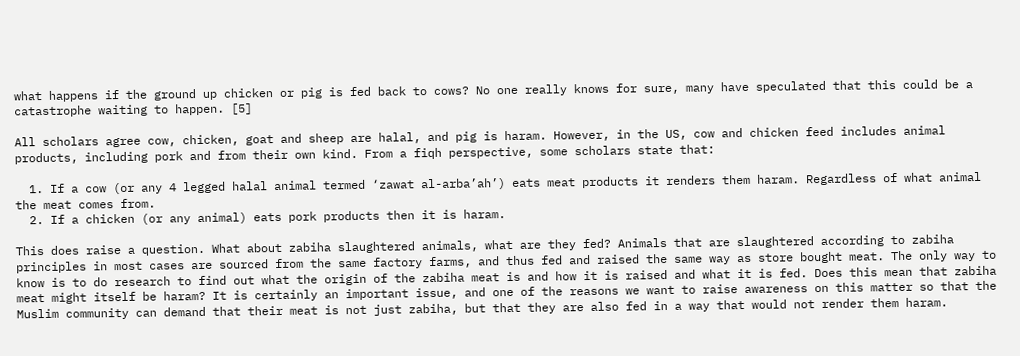what happens if the ground up chicken or pig is fed back to cows? No one really knows for sure, many have speculated that this could be a catastrophe waiting to happen. [5]

All scholars agree cow, chicken, goat and sheep are halal, and pig is haram. However, in the US, cow and chicken feed includes animal products, including pork and from their own kind. From a fiqh perspective, some scholars state that:

  1. If a cow (or any 4 legged halal animal termed ‘zawat al-arba’ah’) eats meat products it renders them haram. Regardless of what animal the meat comes from.
  2. If a chicken (or any animal) eats pork products then it is haram.

This does raise a question. What about zabiha slaughtered animals, what are they fed? Animals that are slaughtered according to zabiha principles in most cases are sourced from the same factory farms, and thus fed and raised the same way as store bought meat. The only way to know is to do research to find out what the origin of the zabiha meat is and how it is raised and what it is fed. Does this mean that zabiha meat might itself be haram? It is certainly an important issue, and one of the reasons we want to raise awareness on this matter so that the Muslim community can demand that their meat is not just zabiha, but that they are also fed in a way that would not render them haram.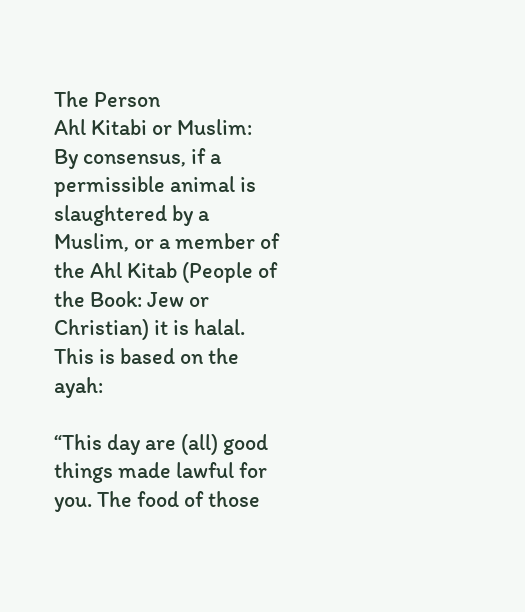The Person
Ahl Kitabi or Muslim:
By consensus, if a permissible animal is slaughtered by a Muslim, or a member of the Ahl Kitab (People of the Book: Jew or Christian) it is halal. This is based on the ayah:

“This day are (all) good things made lawful for you. The food of those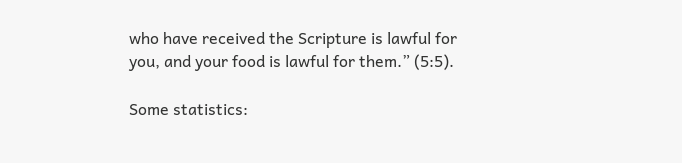who have received the Scripture is lawful for you, and your food is lawful for them.” (5:5).

Some statistics: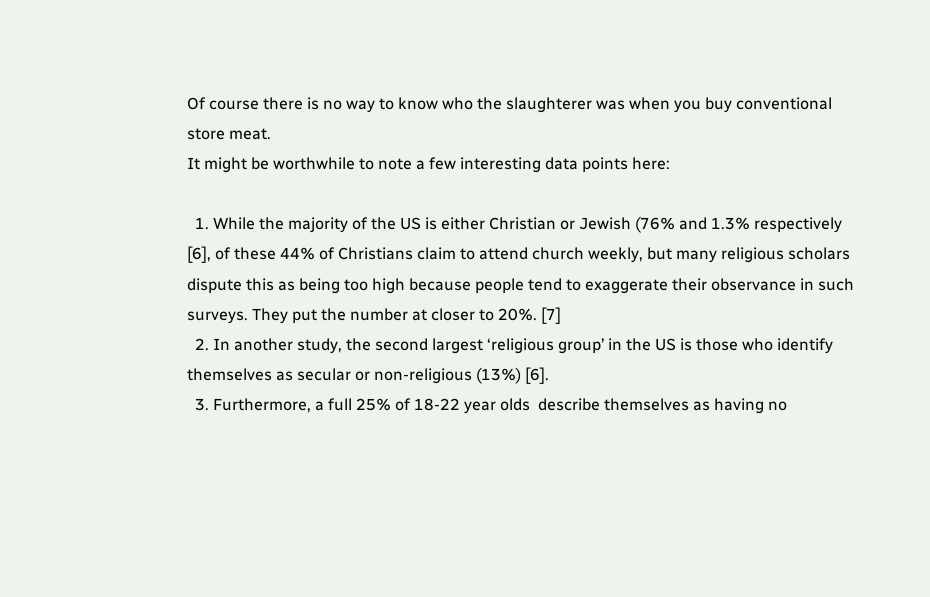Of course there is no way to know who the slaughterer was when you buy conventional store meat.
It might be worthwhile to note a few interesting data points here:

  1. While the majority of the US is either Christian or Jewish (76% and 1.3% respectively [6], of these 44% of Christians claim to attend church weekly, but many religious scholars dispute this as being too high because people tend to exaggerate their observance in such surveys. They put the number at closer to 20%. [7]
  2. In another study, the second largest ‘religious group’ in the US is those who identify themselves as secular or non-religious (13%) [6].
  3. Furthermore, a full 25% of 18-22 year olds  describe themselves as having no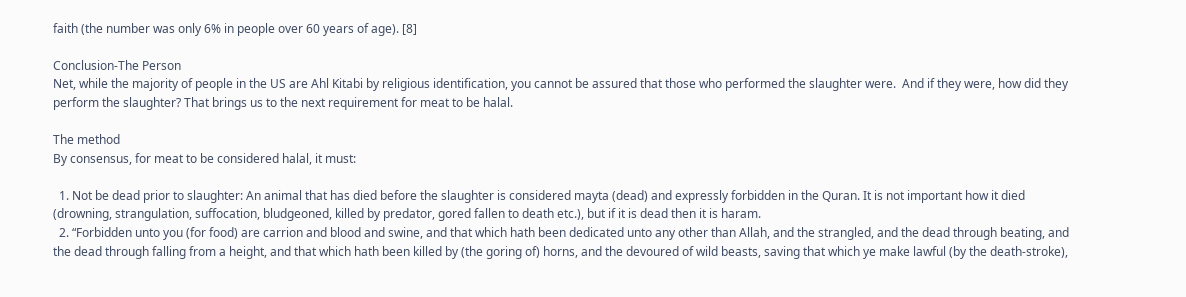faith (the number was only 6% in people over 60 years of age). [8]

Conclusion-The Person
Net, while the majority of people in the US are Ahl Kitabi by religious identification, you cannot be assured that those who performed the slaughter were.  And if they were, how did they perform the slaughter? That brings us to the next requirement for meat to be halal.

The method
By consensus, for meat to be considered halal, it must:

  1. Not be dead prior to slaughter: An animal that has died before the slaughter is considered mayta (dead) and expressly forbidden in the Quran. It is not important how it died (drowning, strangulation, suffocation, bludgeoned, killed by predator, gored fallen to death etc.), but if it is dead then it is haram.
  2. “Forbidden unto you (for food) are carrion and blood and swine, and that which hath been dedicated unto any other than Allah, and the strangled, and the dead through beating, and the dead through falling from a height, and that which hath been killed by (the goring of) horns, and the devoured of wild beasts, saving that which ye make lawful (by the death-stroke),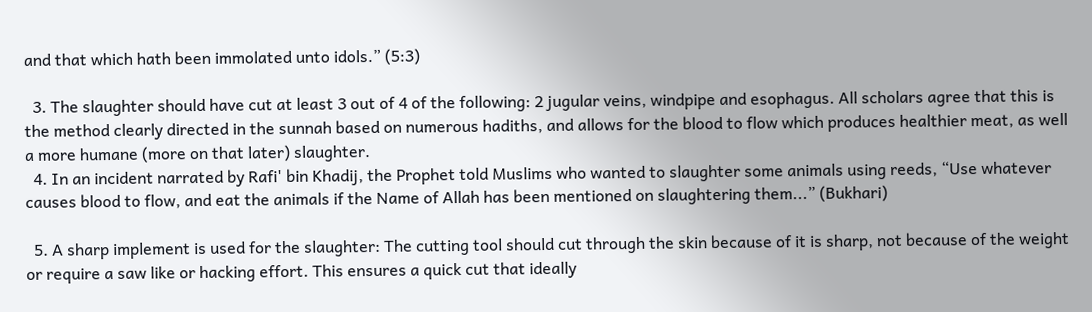and that which hath been immolated unto idols.” (5:3)

  3. The slaughter should have cut at least 3 out of 4 of the following: 2 jugular veins, windpipe and esophagus. All scholars agree that this is the method clearly directed in the sunnah based on numerous hadiths, and allows for the blood to flow which produces healthier meat, as well a more humane (more on that later) slaughter.
  4. In an incident narrated by Rafi' bin Khadij, the Prophet told Muslims who wanted to slaughter some animals using reeds, “Use whatever causes blood to flow, and eat the animals if the Name of Allah has been mentioned on slaughtering them...” (Bukhari)

  5. A sharp implement is used for the slaughter: The cutting tool should cut through the skin because of it is sharp, not because of the weight or require a saw like or hacking effort. This ensures a quick cut that ideally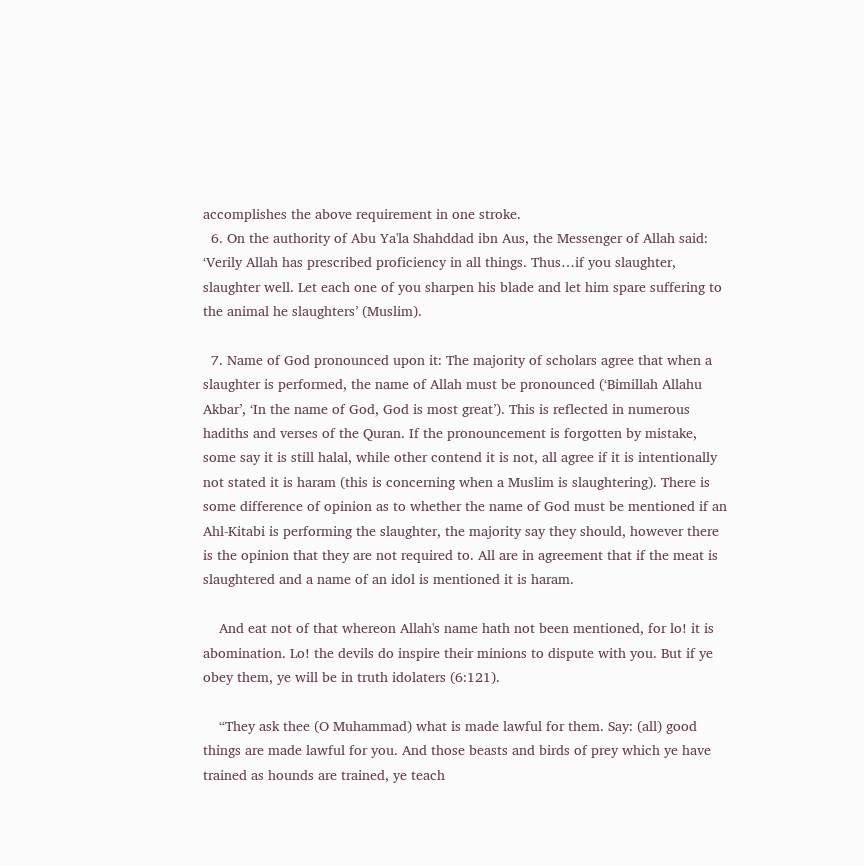accomplishes the above requirement in one stroke.
  6. On the authority of Abu Ya'la Shahddad ibn Aus, the Messenger of Allah said: ‘Verily Allah has prescribed proficiency in all things. Thus…if you slaughter, slaughter well. Let each one of you sharpen his blade and let him spare suffering to the animal he slaughters’ (Muslim).

  7. Name of God pronounced upon it: The majority of scholars agree that when a slaughter is performed, the name of Allah must be pronounced (‘Bimillah Allahu Akbar’, ‘In the name of God, God is most great’). This is reflected in numerous hadiths and verses of the Quran. If the pronouncement is forgotten by mistake, some say it is still halal, while other contend it is not, all agree if it is intentionally not stated it is haram (this is concerning when a Muslim is slaughtering). There is some difference of opinion as to whether the name of God must be mentioned if an Ahl-Kitabi is performing the slaughter, the majority say they should, however there is the opinion that they are not required to. All are in agreement that if the meat is slaughtered and a name of an idol is mentioned it is haram.

    And eat not of that whereon Allah's name hath not been mentioned, for lo! it is abomination. Lo! the devils do inspire their minions to dispute with you. But if ye obey them, ye will be in truth idolaters (6:121).

    “They ask thee (O Muhammad) what is made lawful for them. Say: (all) good things are made lawful for you. And those beasts and birds of prey which ye have trained as hounds are trained, ye teach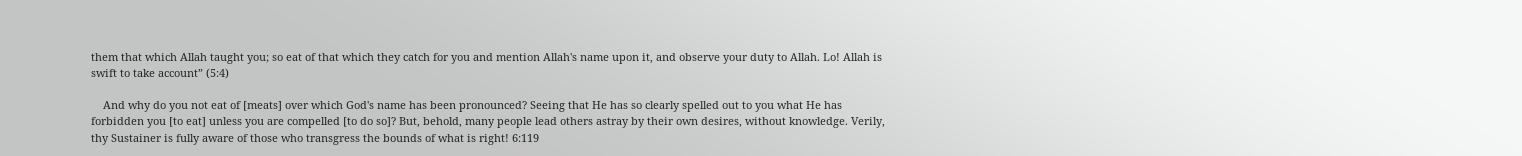them that which Allah taught you; so eat of that which they catch for you and mention Allah's name upon it, and observe your duty to Allah. Lo! Allah is swift to take account” (5:4)

    And why do you not eat of [meats] over which God's name has been pronounced? Seeing that He has so clearly spelled out to you what He has forbidden you [to eat] unless you are compelled [to do so]? But, behold, many people lead others astray by their own desires, without knowledge. Verily, thy Sustainer is fully aware of those who transgress the bounds of what is right! 6:119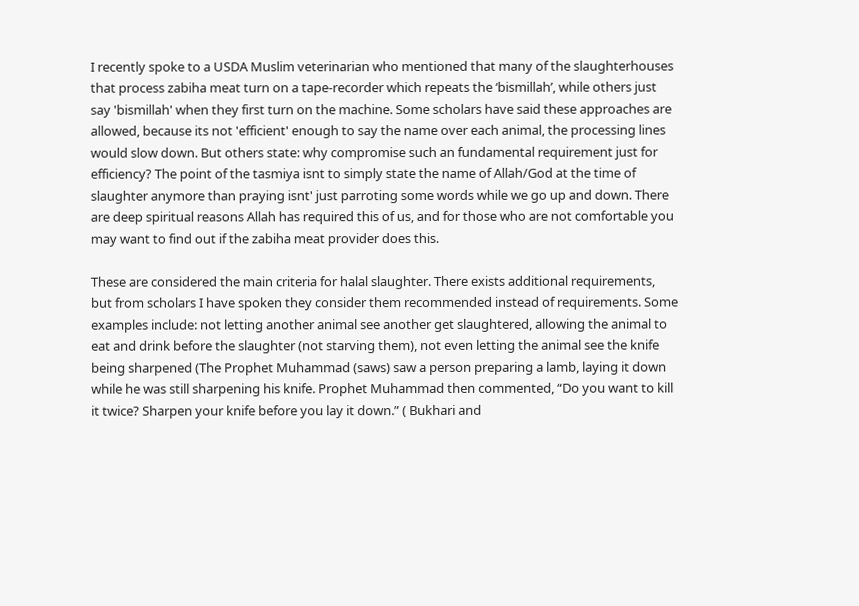I recently spoke to a USDA Muslim veterinarian who mentioned that many of the slaughterhouses that process zabiha meat turn on a tape-recorder which repeats the ‘bismillah’, while others just say 'bismillah' when they first turn on the machine. Some scholars have said these approaches are allowed, because its not 'efficient' enough to say the name over each animal, the processing lines would slow down. But others state: why compromise such an fundamental requirement just for efficiency? The point of the tasmiya isnt to simply state the name of Allah/God at the time of slaughter anymore than praying isnt' just parroting some words while we go up and down. There are deep spiritual reasons Allah has required this of us, and for those who are not comfortable you may want to find out if the zabiha meat provider does this.

These are considered the main criteria for halal slaughter. There exists additional requirements, but from scholars I have spoken they consider them recommended instead of requirements. Some examples include: not letting another animal see another get slaughtered, allowing the animal to eat and drink before the slaughter (not starving them), not even letting the animal see the knife being sharpened (The Prophet Muhammad (saws) saw a person preparing a lamb, laying it down while he was still sharpening his knife. Prophet Muhammad then commented, “Do you want to kill it twice? Sharpen your knife before you lay it down.” ( Bukhari and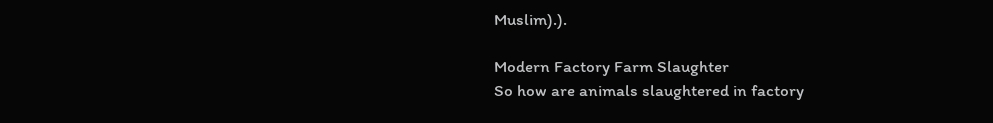Muslim).).

Modern Factory Farm Slaughter
So how are animals slaughtered in factory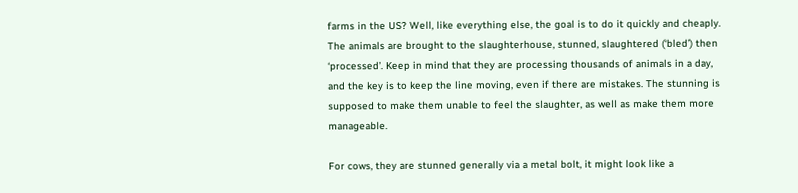farms in the US? Well, like everything else, the goal is to do it quickly and cheaply. The animals are brought to the slaughterhouse, stunned, slaughtered (‘bled’) then ‘processed’. Keep in mind that they are processing thousands of animals in a day, and the key is to keep the line moving, even if there are mistakes. The stunning is supposed to make them unable to feel the slaughter, as well as make them more manageable.

For cows, they are stunned generally via a metal bolt, it might look like a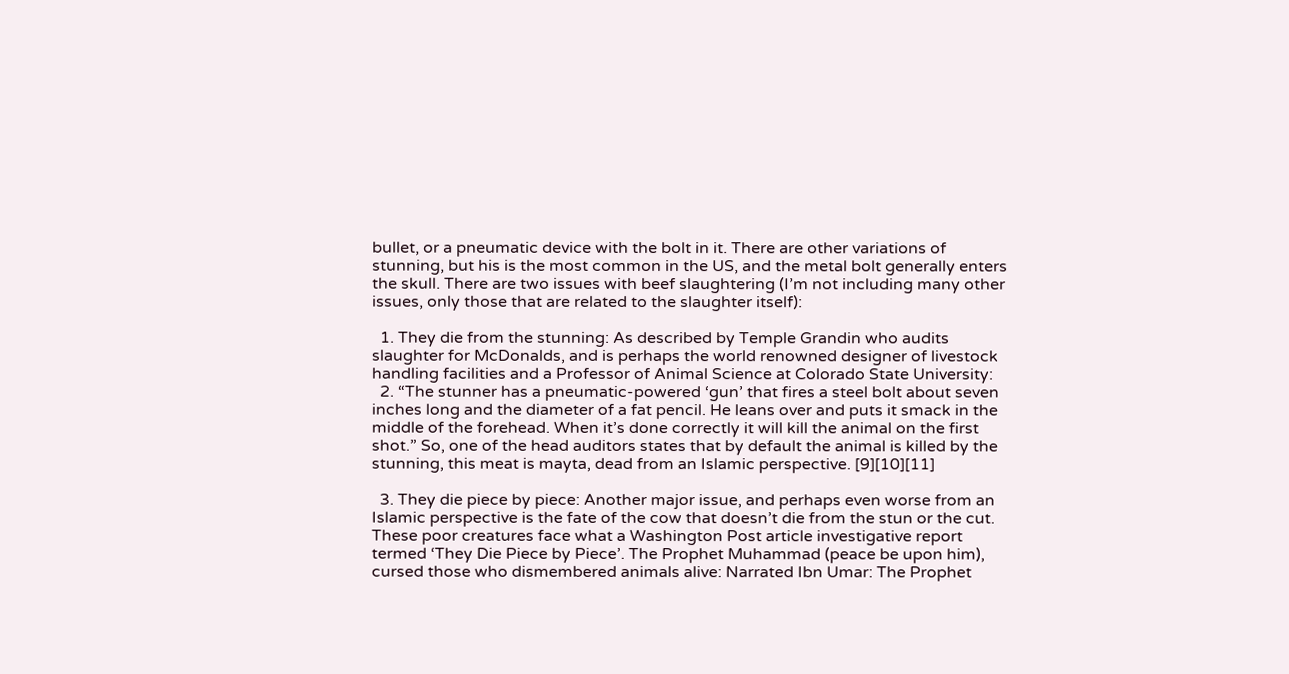bullet, or a pneumatic device with the bolt in it. There are other variations of stunning, but his is the most common in the US, and the metal bolt generally enters the skull. There are two issues with beef slaughtering (I’m not including many other issues, only those that are related to the slaughter itself):

  1. They die from the stunning: As described by Temple Grandin who audits slaughter for McDonalds, and is perhaps the world renowned designer of livestock handling facilities and a Professor of Animal Science at Colorado State University:
  2. “The stunner has a pneumatic-powered ‘gun’ that fires a steel bolt about seven inches long and the diameter of a fat pencil. He leans over and puts it smack in the middle of the forehead. When it’s done correctly it will kill the animal on the first shot.” So, one of the head auditors states that by default the animal is killed by the stunning, this meat is mayta, dead from an Islamic perspective. [9][10][11]

  3. They die piece by piece: Another major issue, and perhaps even worse from an Islamic perspective is the fate of the cow that doesn’t die from the stun or the cut. These poor creatures face what a Washington Post article investigative report termed ‘They Die Piece by Piece’. The Prophet Muhammad (peace be upon him), cursed those who dismembered animals alive: Narrated Ibn Umar: The Prophet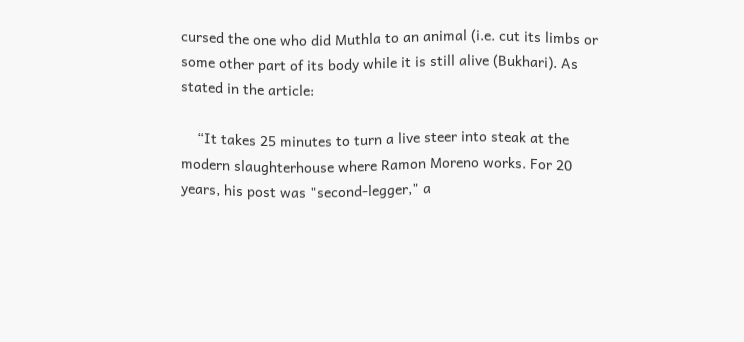cursed the one who did Muthla to an animal (i.e. cut its limbs or some other part of its body while it is still alive (Bukhari). As stated in the article:

    “It takes 25 minutes to turn a live steer into steak at the modern slaughterhouse where Ramon Moreno works. For 20 years, his post was "second-legger," a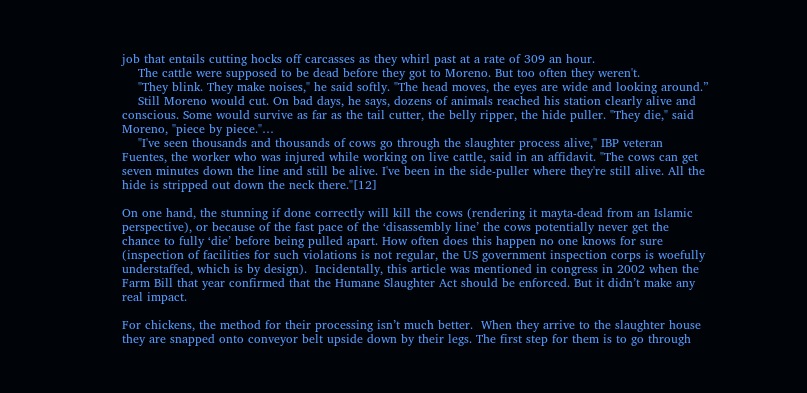job that entails cutting hocks off carcasses as they whirl past at a rate of 309 an hour.
    The cattle were supposed to be dead before they got to Moreno. But too often they weren't.
    "They blink. They make noises," he said softly. "The head moves, the eyes are wide and looking around.”
    Still Moreno would cut. On bad days, he says, dozens of animals reached his station clearly alive and conscious. Some would survive as far as the tail cutter, the belly ripper, the hide puller. "They die," said Moreno, "piece by piece."…
    "I've seen thousands and thousands of cows go through the slaughter process alive," IBP veteran Fuentes, the worker who was injured while working on live cattle, said in an affidavit. "The cows can get seven minutes down the line and still be alive. I've been in the side-puller where they're still alive. All the hide is stripped out down the neck there."[12]

On one hand, the stunning if done correctly will kill the cows (rendering it mayta-dead from an Islamic perspective), or because of the fast pace of the ‘disassembly line’ the cows potentially never get the chance to fully ‘die’ before being pulled apart. How often does this happen no one knows for sure (inspection of facilities for such violations is not regular, the US government inspection corps is woefully understaffed, which is by design).  Incidentally, this article was mentioned in congress in 2002 when the Farm Bill that year confirmed that the Humane Slaughter Act should be enforced. But it didn’t make any real impact.

For chickens, the method for their processing isn’t much better.  When they arrive to the slaughter house they are snapped onto conveyor belt upside down by their legs. The first step for them is to go through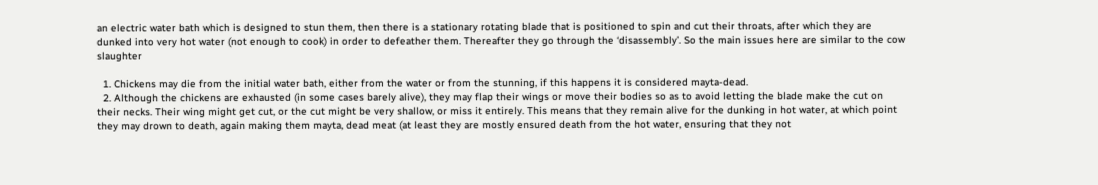an electric water bath which is designed to stun them, then there is a stationary rotating blade that is positioned to spin and cut their throats, after which they are dunked into very hot water (not enough to cook) in order to defeather them. Thereafter they go through the ‘disassembly’. So the main issues here are similar to the cow slaughter

  1. Chickens may die from the initial water bath, either from the water or from the stunning, if this happens it is considered mayta-dead.
  2. Although the chickens are exhausted (in some cases barely alive), they may flap their wings or move their bodies so as to avoid letting the blade make the cut on their necks. Their wing might get cut, or the cut might be very shallow, or miss it entirely. This means that they remain alive for the dunking in hot water, at which point they may drown to death, again making them mayta, dead meat (at least they are mostly ensured death from the hot water, ensuring that they not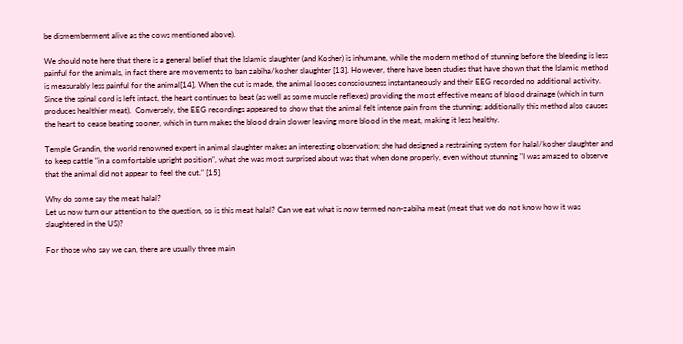be dismemberment alive as the cows mentioned above).

We should note here that there is a general belief that the Islamic slaughter (and Kosher) is inhumane, while the modern method of stunning before the bleeding is less painful for the animals, in fact there are movements to ban zabiha/kosher slaughter [13]. However, there have been studies that have shown that the Islamic method is measurably less painful for the animal[14]. When the cut is made, the animal looses consciousness instantaneously and their EEG recorded no additional activity. Since the spinal cord is left intact, the heart continues to beat (as well as some muscle reflexes) providing the most effective means of blood drainage (which in turn produces healthier meat).  Conversely, the EEG recordings appeared to show that the animal felt intense pain from the stunning; additionally this method also causes the heart to cease beating sooner, which in turn makes the blood drain slower leaving more blood in the meat, making it less healthy.

Temple Grandin, the world renowned expert in animal slaughter makes an interesting observation; she had designed a restraining system for halal/kosher slaughter and to keep cattle "in a comfortable upright position", what she was most surprised about was that when done properly, even without stunning "I was amazed to observe that the animal did not appear to feel the cut." [15]

Why do some say the meat halal?
Let us now turn our attention to the question, so is this meat halal? Can we eat what is now termed non-zabiha meat (meat that we do not know how it was slaughtered in the US)?

For those who say we can, there are usually three main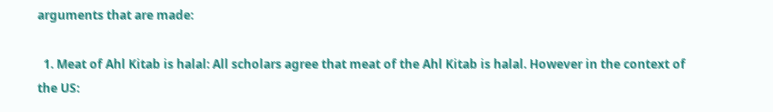arguments that are made:

  1. Meat of Ahl Kitab is halal: All scholars agree that meat of the Ahl Kitab is halal. However in the context of the US: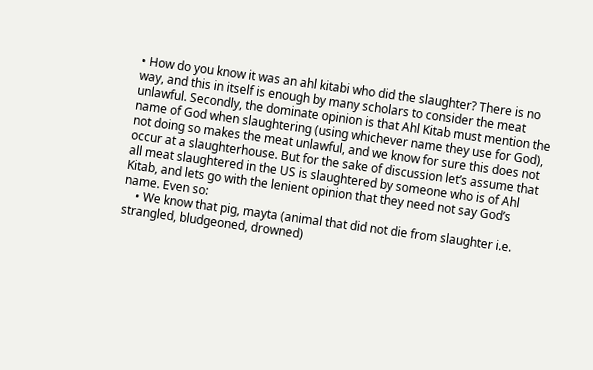• How do you know it was an ahl kitabi who did the slaughter? There is no way, and this in itself is enough by many scholars to consider the meat unlawful. Secondly, the dominate opinion is that Ahl Kitab must mention the name of God when slaughtering (using whichever name they use for God), not doing so makes the meat unlawful, and we know for sure this does not occur at a slaughterhouse. But for the sake of discussion let’s assume that all meat slaughtered in the US is slaughtered by someone who is of Ahl Kitab, and lets go with the lenient opinion that they need not say God’s name. Even so:
    • We know that pig, mayta (animal that did not die from slaughter i.e. strangled, bludgeoned, drowned)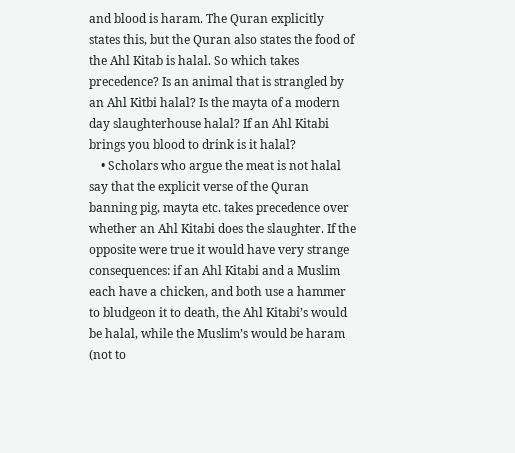and blood is haram. The Quran explicitly states this, but the Quran also states the food of the Ahl Kitab is halal. So which takes precedence? Is an animal that is strangled by an Ahl Kitbi halal? Is the mayta of a modern day slaughterhouse halal? If an Ahl Kitabi brings you blood to drink is it halal?
    • Scholars who argue the meat is not halal say that the explicit verse of the Quran banning pig, mayta etc. takes precedence over whether an Ahl Kitabi does the slaughter. If the opposite were true it would have very strange consequences: if an Ahl Kitabi and a Muslim each have a chicken, and both use a hammer to bludgeon it to death, the Ahl Kitabi’s would be halal, while the Muslim’s would be haram (not to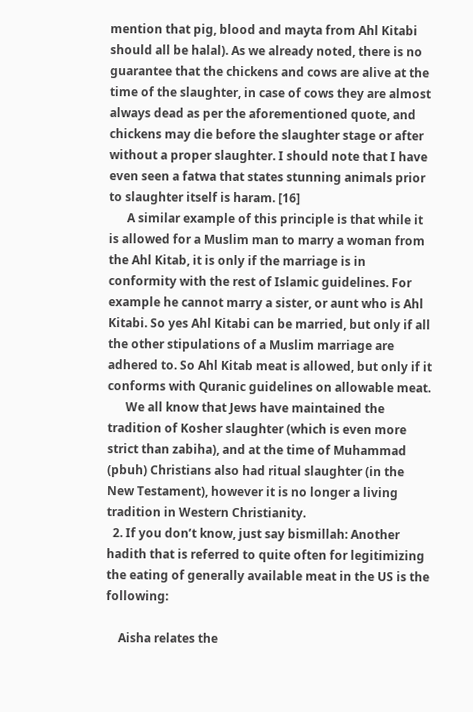mention that pig, blood and mayta from Ahl Kitabi should all be halal). As we already noted, there is no guarantee that the chickens and cows are alive at the time of the slaughter, in case of cows they are almost always dead as per the aforementioned quote, and chickens may die before the slaughter stage or after without a proper slaughter. I should note that I have even seen a fatwa that states stunning animals prior to slaughter itself is haram. [16]
      A similar example of this principle is that while it is allowed for a Muslim man to marry a woman from the Ahl Kitab, it is only if the marriage is in conformity with the rest of Islamic guidelines. For example he cannot marry a sister, or aunt who is Ahl Kitabi. So yes Ahl Kitabi can be married, but only if all the other stipulations of a Muslim marriage are adhered to. So Ahl Kitab meat is allowed, but only if it conforms with Quranic guidelines on allowable meat.
      We all know that Jews have maintained the tradition of Kosher slaughter (which is even more strict than zabiha), and at the time of Muhammad (pbuh) Christians also had ritual slaughter (in the New Testament), however it is no longer a living tradition in Western Christianity.
  2. If you don’t know, just say bismillah: Another hadith that is referred to quite often for legitimizing the eating of generally available meat in the US is the following:

    Aisha relates the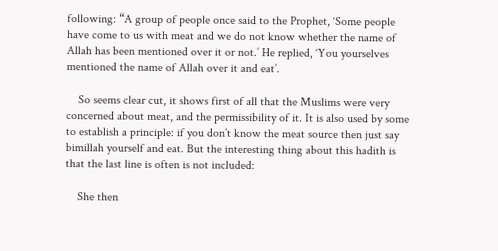following: “A group of people once said to the Prophet, ‘Some people have come to us with meat and we do not know whether the name of Allah has been mentioned over it or not.’ He replied, ‘You yourselves mentioned the name of Allah over it and eat’.

    So seems clear cut, it shows first of all that the Muslims were very concerned about meat, and the permissibility of it. It is also used by some to establish a principle: if you don’t know the meat source then just say bimillah yourself and eat. But the interesting thing about this hadith is that the last line is often is not included:

    She then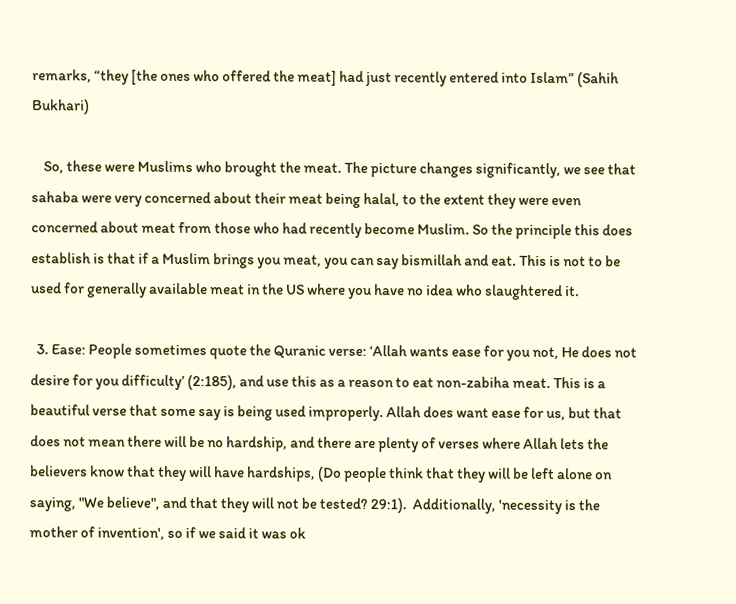remarks, “they [the ones who offered the meat] had just recently entered into Islam” (Sahih Bukhari)

    So, these were Muslims who brought the meat. The picture changes significantly, we see that sahaba were very concerned about their meat being halal, to the extent they were even concerned about meat from those who had recently become Muslim. So the principle this does establish is that if a Muslim brings you meat, you can say bismillah and eat. This is not to be used for generally available meat in the US where you have no idea who slaughtered it.

  3. Ease: People sometimes quote the Quranic verse: ‘Allah wants ease for you not, He does not desire for you difficulty’ (2:185), and use this as a reason to eat non-zabiha meat. This is a beautiful verse that some say is being used improperly. Allah does want ease for us, but that does not mean there will be no hardship, and there are plenty of verses where Allah lets the believers know that they will have hardships, (Do people think that they will be left alone on saying, "We believe", and that they will not be tested? 29:1).  Additionally, 'necessity is the mother of invention', so if we said it was ok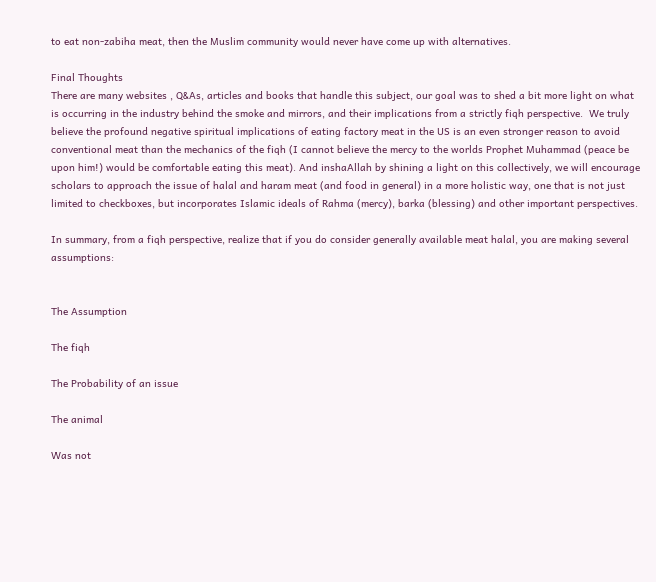to eat non-zabiha meat, then the Muslim community would never have come up with alternatives.

Final Thoughts
There are many websites , Q&As, articles and books that handle this subject, our goal was to shed a bit more light on what is occurring in the industry behind the smoke and mirrors, and their implications from a strictly fiqh perspective.  We truly believe the profound negative spiritual implications of eating factory meat in the US is an even stronger reason to avoid conventional meat than the mechanics of the fiqh (I cannot believe the mercy to the worlds Prophet Muhammad (peace be upon him!) would be comfortable eating this meat). And inshaAllah by shining a light on this collectively, we will encourage scholars to approach the issue of halal and haram meat (and food in general) in a more holistic way, one that is not just limited to checkboxes, but incorporates Islamic ideals of Rahma (mercy), barka (blessing) and other important perspectives.

In summary, from a fiqh perspective, realize that if you do consider generally available meat halal, you are making several assumptions:


The Assumption

The fiqh

The Probability of an issue

The animal

Was not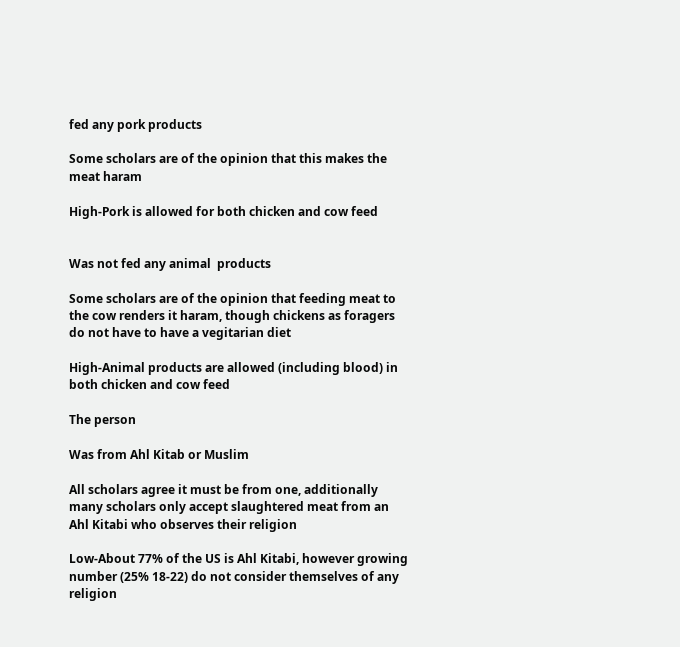fed any pork products

Some scholars are of the opinion that this makes the meat haram

High-Pork is allowed for both chicken and cow feed


Was not fed any animal  products

Some scholars are of the opinion that feeding meat to the cow renders it haram, though chickens as foragers do not have to have a vegitarian diet

High-Animal products are allowed (including blood) in both chicken and cow feed

The person

Was from Ahl Kitab or Muslim

All scholars agree it must be from one, additionally many scholars only accept slaughtered meat from an Ahl Kitabi who observes their religion

Low-About 77% of the US is Ahl Kitabi, however growing number (25% 18-22) do not consider themselves of any religion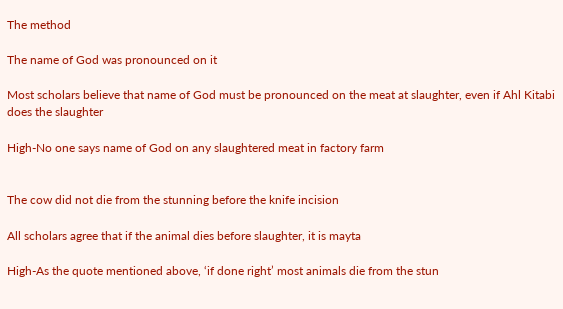The method

The name of God was pronounced on it

Most scholars believe that name of God must be pronounced on the meat at slaughter, even if Ahl Kitabi does the slaughter

High-No one says name of God on any slaughtered meat in factory farm


The cow did not die from the stunning before the knife incision

All scholars agree that if the animal dies before slaughter, it is mayta

High-As the quote mentioned above, ‘if done right’ most animals die from the stun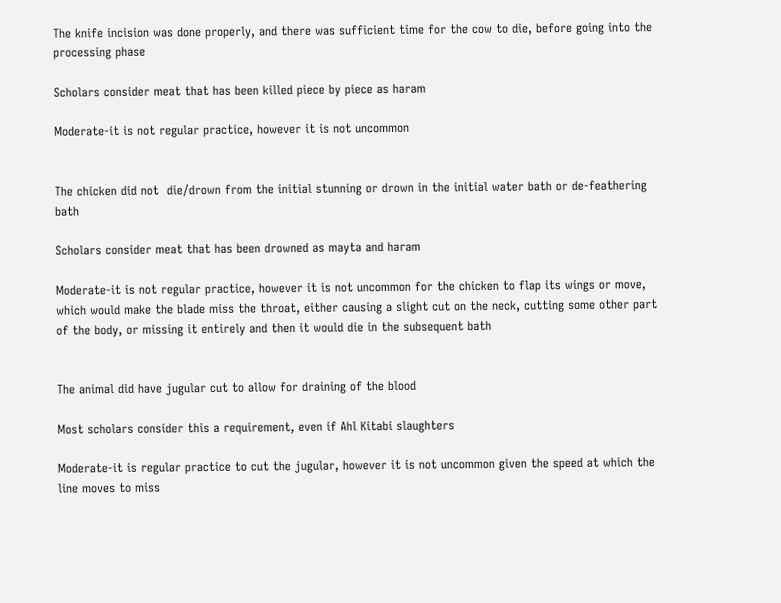The knife incision was done properly, and there was sufficient time for the cow to die, before going into the processing phase

Scholars consider meat that has been killed piece by piece as haram

Moderate-it is not regular practice, however it is not uncommon


The chicken did not  die/drown from the initial stunning or drown in the initial water bath or de-feathering bath

Scholars consider meat that has been drowned as mayta and haram

Moderate-it is not regular practice, however it is not uncommon for the chicken to flap its wings or move, which would make the blade miss the throat, either causing a slight cut on the neck, cutting some other part of the body, or missing it entirely and then it would die in the subsequent bath


The animal did have jugular cut to allow for draining of the blood

Most scholars consider this a requirement, even if Ahl Kitabi slaughters

Moderate-it is regular practice to cut the jugular, however it is not uncommon given the speed at which the line moves to miss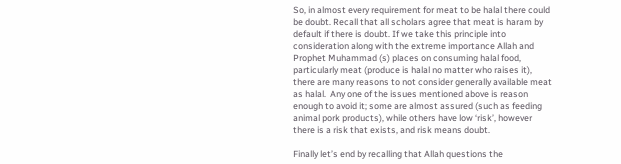So, in almost every requirement for meat to be halal there could be doubt. Recall that all scholars agree that meat is haram by default if there is doubt. If we take this principle into consideration along with the extreme importance Allah and Prophet Muhammad (s) places on consuming halal food, particularly meat (produce is halal no matter who raises it), there are many reasons to not consider generally available meat as halal.  Any one of the issues mentioned above is reason enough to avoid it; some are almost assured (such as feeding animal pork products), while others have low ‘risk’, however there is a risk that exists, and risk means doubt.

Finally let’s end by recalling that Allah questions the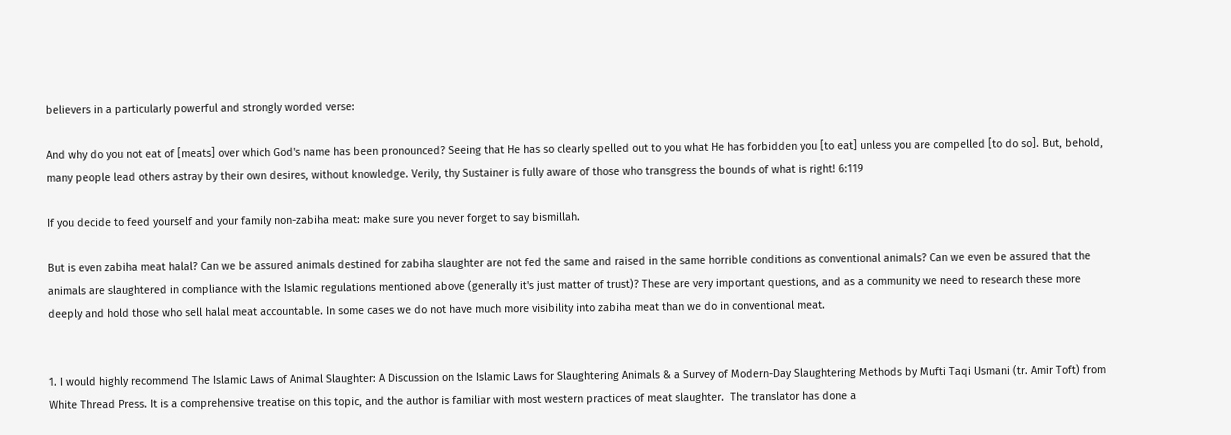believers in a particularly powerful and strongly worded verse:

And why do you not eat of [meats] over which God's name has been pronounced? Seeing that He has so clearly spelled out to you what He has forbidden you [to eat] unless you are compelled [to do so]. But, behold, many people lead others astray by their own desires, without knowledge. Verily, thy Sustainer is fully aware of those who transgress the bounds of what is right! 6:119

If you decide to feed yourself and your family non-zabiha meat: make sure you never forget to say bismillah.

But is even zabiha meat halal? Can we be assured animals destined for zabiha slaughter are not fed the same and raised in the same horrible conditions as conventional animals? Can we even be assured that the animals are slaughtered in compliance with the Islamic regulations mentioned above (generally it's just matter of trust)? These are very important questions, and as a community we need to research these more deeply and hold those who sell halal meat accountable. In some cases we do not have much more visibility into zabiha meat than we do in conventional meat.


1. I would highly recommend The Islamic Laws of Animal Slaughter: A Discussion on the Islamic Laws for Slaughtering Animals & a Survey of Modern-Day Slaughtering Methods by Mufti Taqi Usmani (tr. Amir Toft) from White Thread Press. It is a comprehensive treatise on this topic, and the author is familiar with most western practices of meat slaughter.  The translator has done a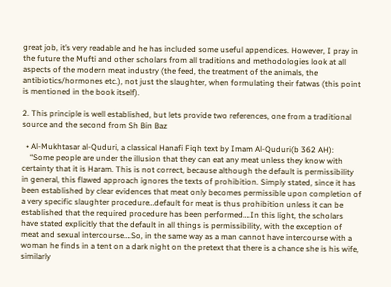great job, it’s very readable and he has included some useful appendices. However, I pray in the future the Mufti and other scholars from all traditions and methodologies look at all aspects of the modern meat industry (the feed, the treatment of the animals, the antibiotics/hormones etc.), not just the slaughter, when formulating their fatwas (this point is mentioned in the book itself).

2. This principle is well established, but lets provide two references, one from a traditional source and the second from Sh Bin Baz

  • Al-Mukhtasar al-Quduri, a classical Hanafi Fiqh text by Imam Al-Quduri(b 362 AH):
    “Some people are under the illusion that they can eat any meat unless they know with certainty that it is Haram. This is not correct, because although the default is permissibility in general, this flawed approach ignores the texts of prohibition. Simply stated, since it has been established by clear evidences that meat only becomes permissible upon completion of a very specific slaughter procedure…default for meat is thus prohibition unless it can be established that the required procedure has been performed….In this light, the scholars have stated explicitly that the default in all things is permissibility, with the exception of meat and sexual intercourse….So, in the same way as a man cannot have intercourse with a woman he finds in a tent on a dark night on the pretext that there is a chance she is his wife, similarly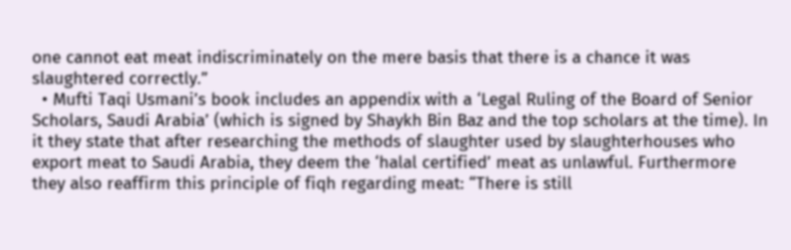one cannot eat meat indiscriminately on the mere basis that there is a chance it was slaughtered correctly.”
  • Mufti Taqi Usmani’s book includes an appendix with a ‘Legal Ruling of the Board of Senior Scholars, Saudi Arabia’ (which is signed by Shaykh Bin Baz and the top scholars at the time). In it they state that after researching the methods of slaughter used by slaughterhouses who export meat to Saudi Arabia, they deem the ‘halal certified’ meat as unlawful. Furthermore they also reaffirm this principle of fiqh regarding meat: “There is still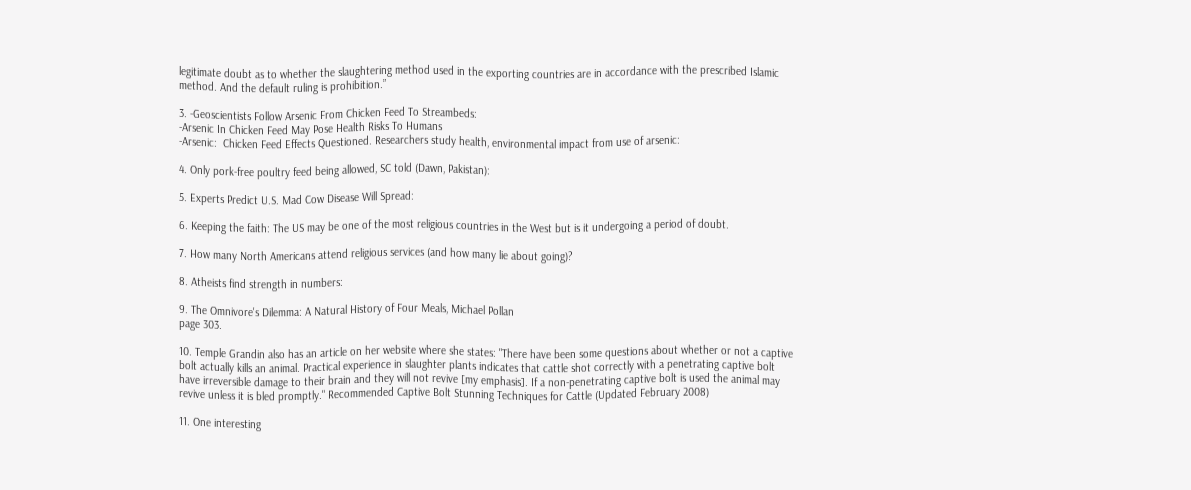legitimate doubt as to whether the slaughtering method used in the exporting countries are in accordance with the prescribed Islamic method. And the default ruling is prohibition.”

3. -Geoscientists Follow Arsenic From Chicken Feed To Streambeds:
-Arsenic In Chicken Feed May Pose Health Risks To Humans
-Arsenic:  Chicken Feed Effects Questioned. Researchers study health, environmental impact from use of arsenic:

4. Only pork-free poultry feed being allowed, SC told (Dawn, Pakistan):

5. Experts Predict U.S. Mad Cow Disease Will Spread:

6. Keeping the faith: The US may be one of the most religious countries in the West but is it undergoing a period of doubt.

7. How many North Americans attend religious services (and how many lie about going)?

8. Atheists find strength in numbers:

9. The Omnivore's Dilemma: A Natural History of Four Meals, Michael Pollan
page 303.

10. Temple Grandin also has an article on her website where she states: "There have been some questions about whether or not a captive bolt actually kills an animal. Practical experience in slaughter plants indicates that cattle shot correctly with a penetrating captive bolt have irreversible damage to their brain and they will not revive [my emphasis]. If a non-penetrating captive bolt is used the animal may revive unless it is bled promptly." Recommended Captive Bolt Stunning Techniques for Cattle (Updated February 2008)

11. One interesting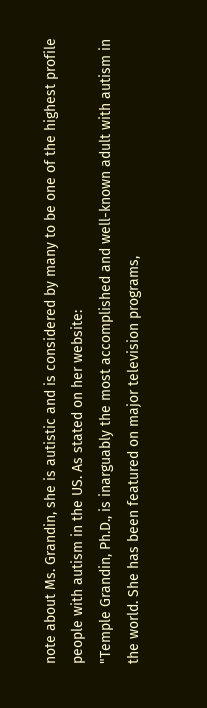note about Ms. Grandin, she is autistic and is considered by many to be one of the highest profile people with autism in the US. As stated on her website:
"Temple Grandin, Ph.D., is inarguably the most accomplished and well-known adult with autism in the world. She has been featured on major television programs,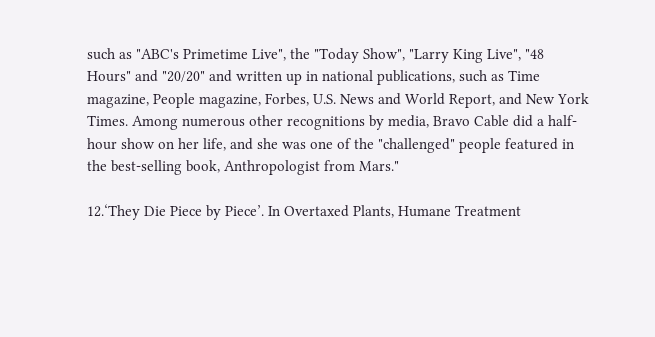such as "ABC's Primetime Live", the "Today Show", "Larry King Live", "48 Hours" and "20/20" and written up in national publications, such as Time magazine, People magazine, Forbes, U.S. News and World Report, and New York Times. Among numerous other recognitions by media, Bravo Cable did a half-hour show on her life, and she was one of the "challenged" people featured in the best-selling book, Anthropologist from Mars."

12.‘They Die Piece by Piece’. In Overtaxed Plants, Humane Treatment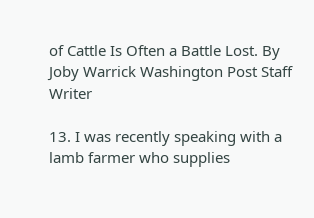of Cattle Is Often a Battle Lost. By Joby Warrick Washington Post Staff Writer

13. I was recently speaking with a lamb farmer who supplies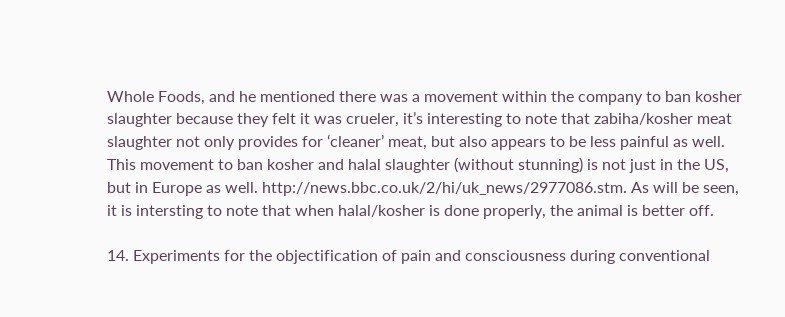Whole Foods, and he mentioned there was a movement within the company to ban kosher slaughter because they felt it was crueler, it’s interesting to note that zabiha/kosher meat slaughter not only provides for ‘cleaner’ meat, but also appears to be less painful as well. This movement to ban kosher and halal slaughter (without stunning) is not just in the US, but in Europe as well. http://news.bbc.co.uk/2/hi/uk_news/2977086.stm. As will be seen, it is intersting to note that when halal/kosher is done properly, the animal is better off.

14. Experiments for the objectification of pain and consciousness during conventional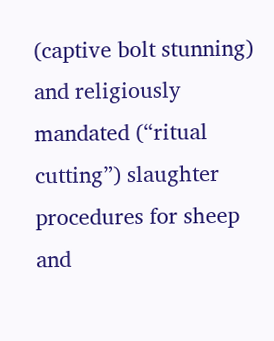(captive bolt stunning) and religiously mandated (“ritual cutting”) slaughter procedures for sheep and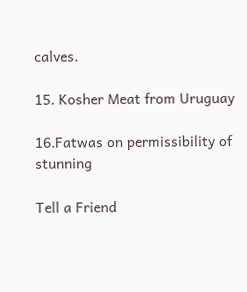calves.

15. Kosher Meat from Uruguay

16.Fatwas on permissibility of stunning

Tell a Friend